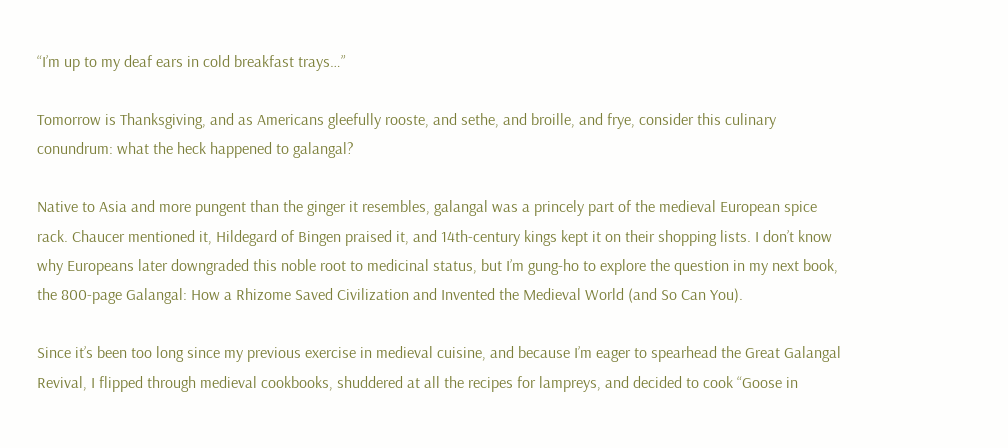“I’m up to my deaf ears in cold breakfast trays…”

Tomorrow is Thanksgiving, and as Americans gleefully rooste, and sethe, and broille, and frye, consider this culinary conundrum: what the heck happened to galangal?

Native to Asia and more pungent than the ginger it resembles, galangal was a princely part of the medieval European spice rack. Chaucer mentioned it, Hildegard of Bingen praised it, and 14th-century kings kept it on their shopping lists. I don’t know why Europeans later downgraded this noble root to medicinal status, but I’m gung-ho to explore the question in my next book, the 800-page Galangal: How a Rhizome Saved Civilization and Invented the Medieval World (and So Can You).

Since it’s been too long since my previous exercise in medieval cuisine, and because I’m eager to spearhead the Great Galangal Revival, I flipped through medieval cookbooks, shuddered at all the recipes for lampreys, and decided to cook “Goose in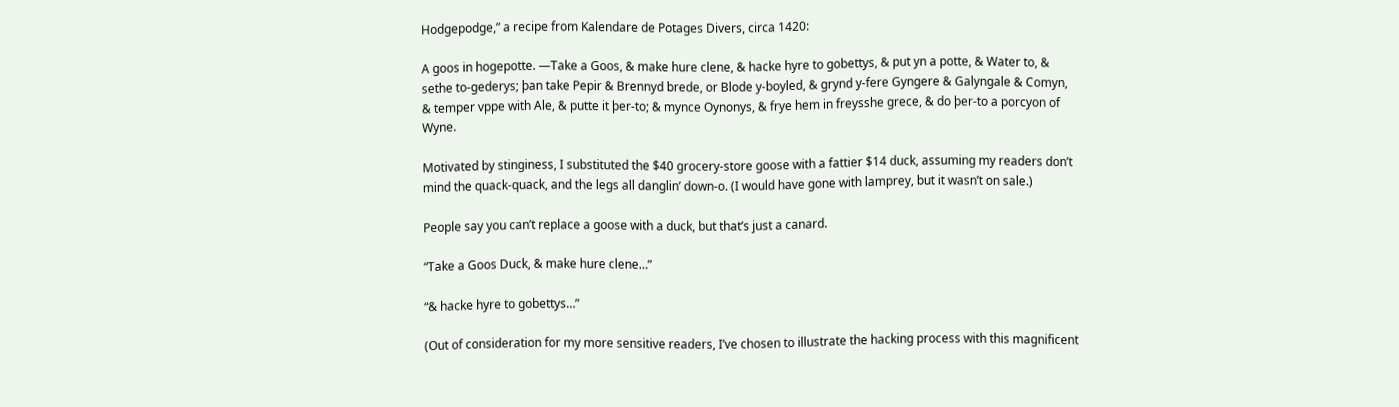Hodgepodge,” a recipe from Kalendare de Potages Divers, circa 1420:

A goos in hogepotte. —Take a Goos, & make hure clene, & hacke hyre to gobettys, & put yn a potte, & Water to, & sethe to-gederys; þan take Pepir & Brennyd brede, or Blode y-boyled, & grynd y-fere Gyngere & Galyngale & Comyn, & temper vppe with Ale, & putte it þer-to; & mynce Oynonys, & frye hem in freysshe grece, & do þer-to a porcyon of Wyne.

Motivated by stinginess, I substituted the $40 grocery-store goose with a fattier $14 duck, assuming my readers don’t mind the quack-quack, and the legs all danglin’ down-o. (I would have gone with lamprey, but it wasn’t on sale.)

People say you can’t replace a goose with a duck, but that’s just a canard.

“Take a Goos Duck, & make hure clene…”

“& hacke hyre to gobettys…”

(Out of consideration for my more sensitive readers, I’ve chosen to illustrate the hacking process with this magnificent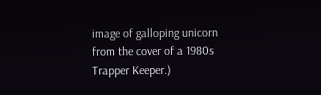image of galloping unicorn from the cover of a 1980s Trapper Keeper.)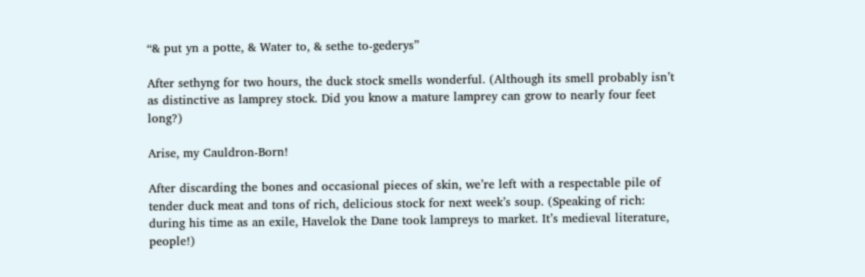“& put yn a potte, & Water to, & sethe to-gederys”

After sethyng for two hours, the duck stock smells wonderful. (Although its smell probably isn’t as distinctive as lamprey stock. Did you know a mature lamprey can grow to nearly four feet long?)

Arise, my Cauldron-Born!

After discarding the bones and occasional pieces of skin, we’re left with a respectable pile of tender duck meat and tons of rich, delicious stock for next week’s soup. (Speaking of rich: during his time as an exile, Havelok the Dane took lampreys to market. It’s medieval literature, people!)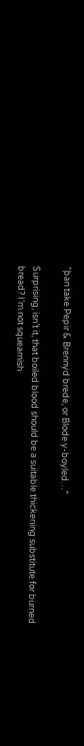“þan take Pepir & Brennyd brede, or Blode y-boyled…”

Surprising, isn’t it, that boiled blood should be a suitable thickening substitute for burned bread? I’m not squeamish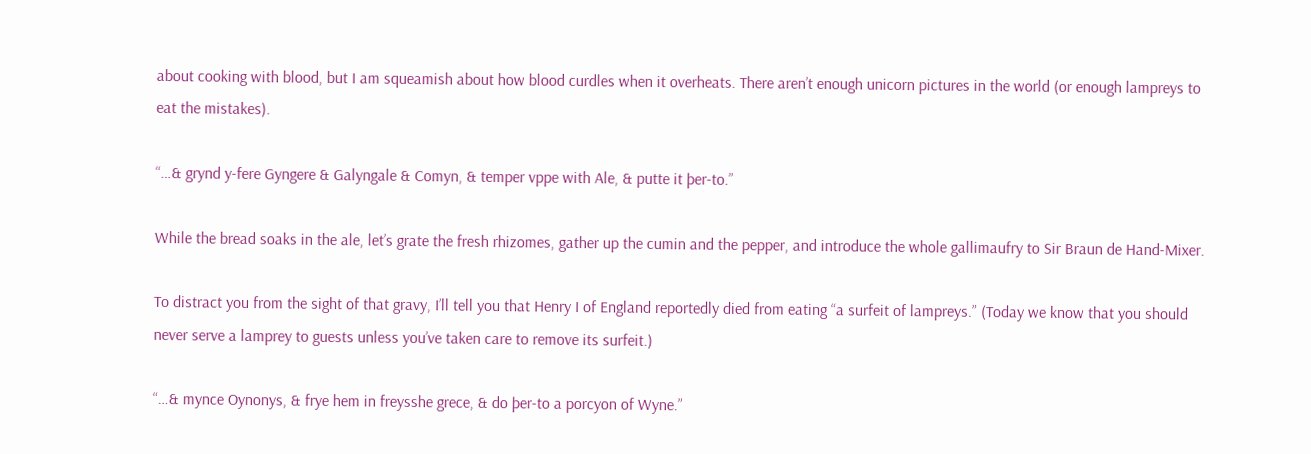about cooking with blood, but I am squeamish about how blood curdles when it overheats. There aren’t enough unicorn pictures in the world (or enough lampreys to eat the mistakes).

“…& grynd y-fere Gyngere & Galyngale & Comyn, & temper vppe with Ale, & putte it þer-to.”

While the bread soaks in the ale, let’s grate the fresh rhizomes, gather up the cumin and the pepper, and introduce the whole gallimaufry to Sir Braun de Hand-Mixer.

To distract you from the sight of that gravy, I’ll tell you that Henry I of England reportedly died from eating “a surfeit of lampreys.” (Today we know that you should never serve a lamprey to guests unless you’ve taken care to remove its surfeit.)

“…& mynce Oynonys, & frye hem in freysshe grece, & do þer-to a porcyon of Wyne.”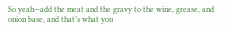So yeah—add the meat and the gravy to the wine, grease, and onion base, and that’s what you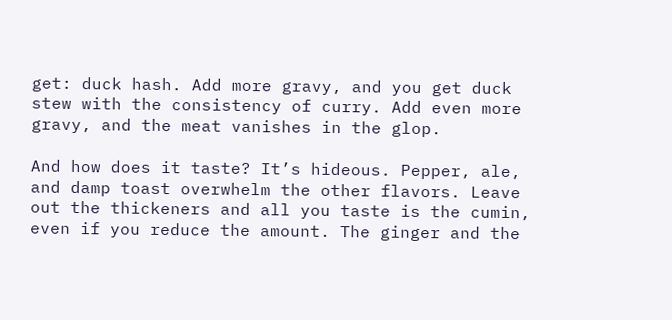get: duck hash. Add more gravy, and you get duck stew with the consistency of curry. Add even more gravy, and the meat vanishes in the glop.

And how does it taste? It’s hideous. Pepper, ale, and damp toast overwhelm the other flavors. Leave out the thickeners and all you taste is the cumin, even if you reduce the amount. The ginger and the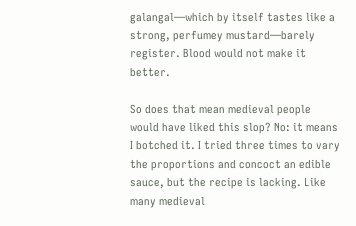galangal—which by itself tastes like a strong, perfumey mustard—barely register. Blood would not make it better.

So does that mean medieval people would have liked this slop? No: it means I botched it. I tried three times to vary the proportions and concoct an edible sauce, but the recipe is lacking. Like many medieval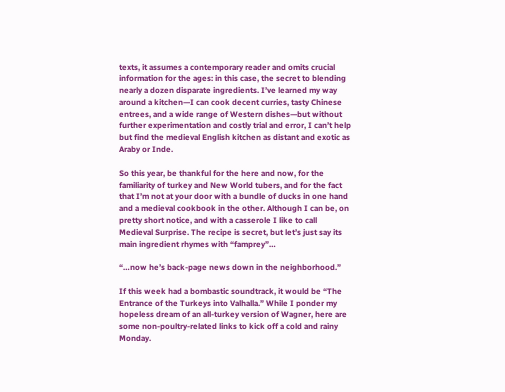texts, it assumes a contemporary reader and omits crucial information for the ages: in this case, the secret to blending nearly a dozen disparate ingredients. I’ve learned my way around a kitchen—I can cook decent curries, tasty Chinese entrees, and a wide range of Western dishes—but without further experimentation and costly trial and error, I can’t help but find the medieval English kitchen as distant and exotic as Araby or Inde.

So this year, be thankful for the here and now, for the familiarity of turkey and New World tubers, and for the fact that I’m not at your door with a bundle of ducks in one hand and a medieval cookbook in the other. Although I can be, on pretty short notice, and with a casserole I like to call Medieval Surprise. The recipe is secret, but let’s just say its main ingredient rhymes with “famprey”…

“…now he’s back-page news down in the neighborhood.”

If this week had a bombastic soundtrack, it would be “The Entrance of the Turkeys into Valhalla.” While I ponder my hopeless dream of an all-turkey version of Wagner, here are some non-poultry-related links to kick off a cold and rainy Monday.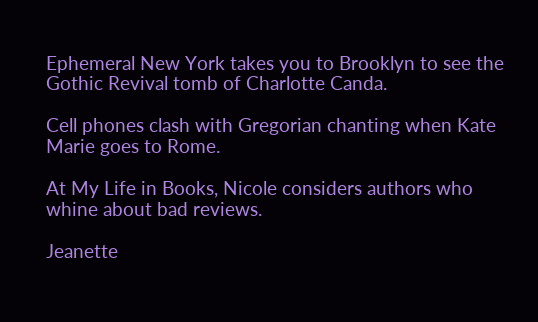Ephemeral New York takes you to Brooklyn to see the Gothic Revival tomb of Charlotte Canda.

Cell phones clash with Gregorian chanting when Kate Marie goes to Rome.

At My Life in Books, Nicole considers authors who whine about bad reviews.

Jeanette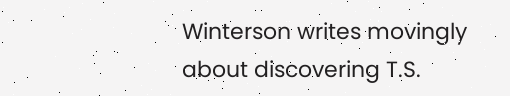Winterson writes movingly about discovering T.S.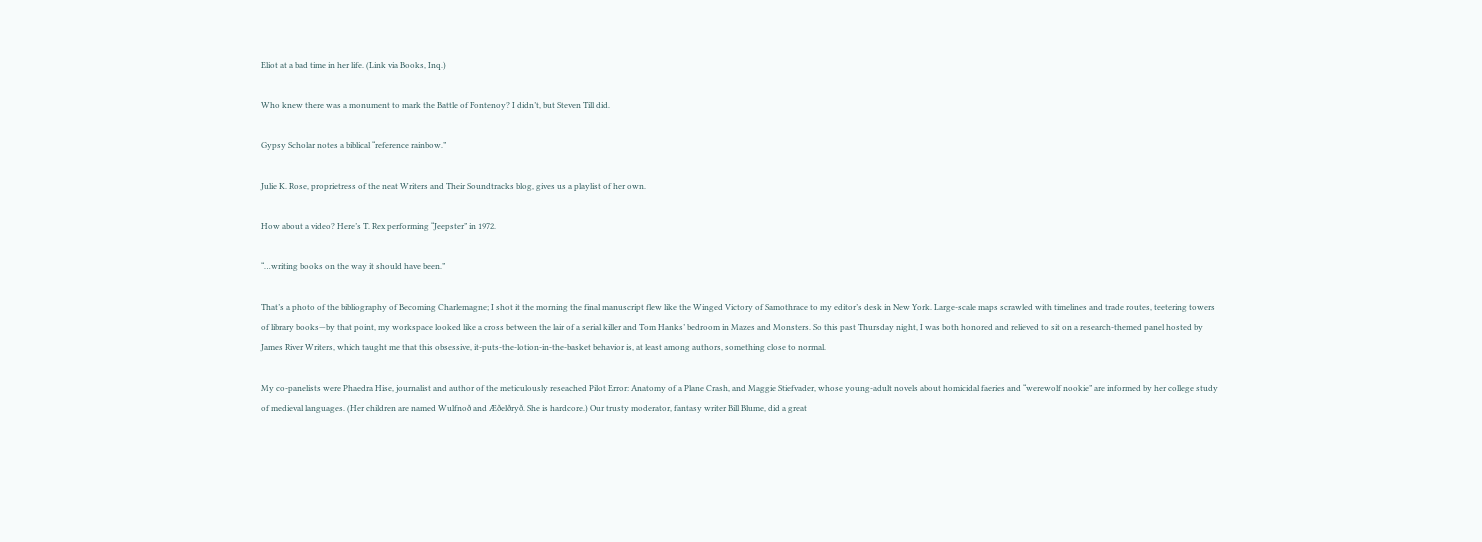Eliot at a bad time in her life. (Link via Books, Inq.)

Who knew there was a monument to mark the Battle of Fontenoy? I didn’t, but Steven Till did.

Gypsy Scholar notes a biblical “reference rainbow.”

Julie K. Rose, proprietress of the neat Writers and Their Soundtracks blog, gives us a playlist of her own.

How about a video? Here’s T. Rex performing “Jeepster” in 1972.

“…writing books on the way it should have been.”

That’s a photo of the bibliography of Becoming Charlemagne; I shot it the morning the final manuscript flew like the Winged Victory of Samothrace to my editor’s desk in New York. Large-scale maps scrawled with timelines and trade routes, teetering towers of library books—by that point, my workspace looked like a cross between the lair of a serial killer and Tom Hanks’ bedroom in Mazes and Monsters. So this past Thursday night, I was both honored and relieved to sit on a research-themed panel hosted by James River Writers, which taught me that this obsessive, it-puts-the-lotion-in-the-basket behavior is, at least among authors, something close to normal.

My co-panelists were Phaedra Hise, journalist and author of the meticulously reseached Pilot Error: Anatomy of a Plane Crash, and Maggie Stiefvader, whose young-adult novels about homicidal faeries and “werewolf nookie” are informed by her college study of medieval languages. (Her children are named Wulfnoð and Æðelðryð. She is hardcore.) Our trusty moderator, fantasy writer Bill Blume, did a great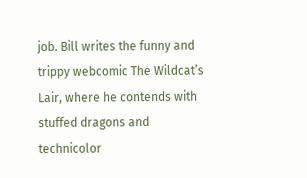job. Bill writes the funny and trippy webcomic The Wildcat’s Lair, where he contends with stuffed dragons and technicolor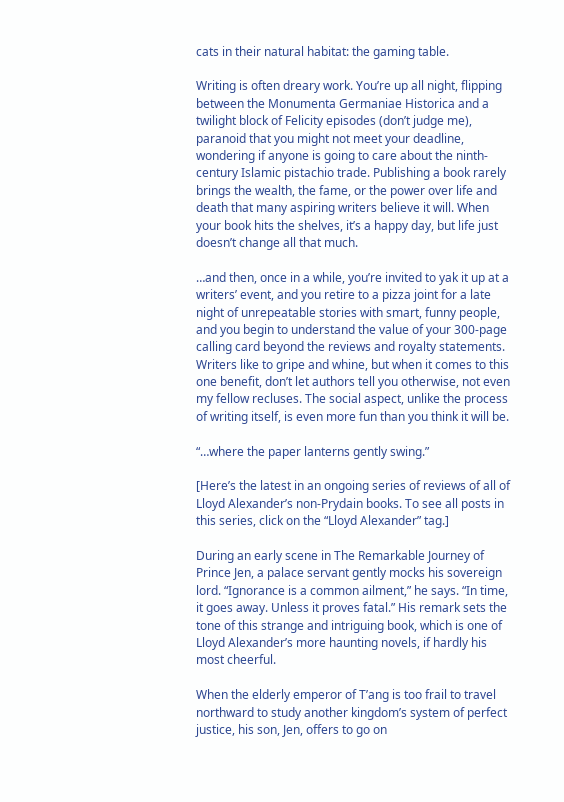cats in their natural habitat: the gaming table.

Writing is often dreary work. You’re up all night, flipping between the Monumenta Germaniae Historica and a twilight block of Felicity episodes (don’t judge me), paranoid that you might not meet your deadline, wondering if anyone is going to care about the ninth-century Islamic pistachio trade. Publishing a book rarely brings the wealth, the fame, or the power over life and death that many aspiring writers believe it will. When your book hits the shelves, it’s a happy day, but life just doesn’t change all that much.

…and then, once in a while, you’re invited to yak it up at a writers’ event, and you retire to a pizza joint for a late night of unrepeatable stories with smart, funny people, and you begin to understand the value of your 300-page calling card beyond the reviews and royalty statements. Writers like to gripe and whine, but when it comes to this one benefit, don’t let authors tell you otherwise, not even my fellow recluses. The social aspect, unlike the process of writing itself, is even more fun than you think it will be.

“…where the paper lanterns gently swing.”

[Here’s the latest in an ongoing series of reviews of all of Lloyd Alexander’s non-Prydain books. To see all posts in this series, click on the “Lloyd Alexander” tag.]

During an early scene in The Remarkable Journey of Prince Jen, a palace servant gently mocks his sovereign lord. “Ignorance is a common ailment,” he says. “In time, it goes away. Unless it proves fatal.” His remark sets the tone of this strange and intriguing book, which is one of Lloyd Alexander’s more haunting novels, if hardly his most cheerful.

When the elderly emperor of T’ang is too frail to travel northward to study another kingdom’s system of perfect justice, his son, Jen, offers to go on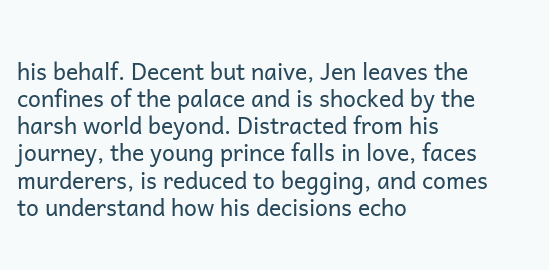his behalf. Decent but naive, Jen leaves the confines of the palace and is shocked by the harsh world beyond. Distracted from his journey, the young prince falls in love, faces murderers, is reduced to begging, and comes to understand how his decisions echo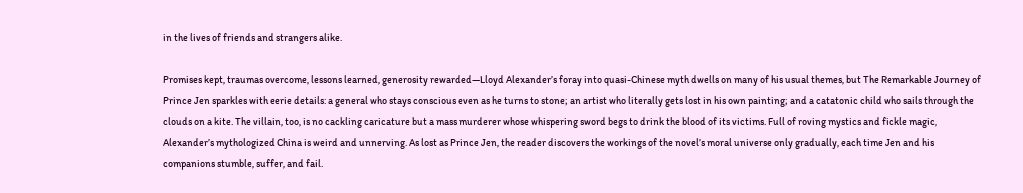in the lives of friends and strangers alike.

Promises kept, traumas overcome, lessons learned, generosity rewarded—Lloyd Alexander’s foray into quasi-Chinese myth dwells on many of his usual themes, but The Remarkable Journey of Prince Jen sparkles with eerie details: a general who stays conscious even as he turns to stone; an artist who literally gets lost in his own painting; and a catatonic child who sails through the clouds on a kite. The villain, too, is no cackling caricature but a mass murderer whose whispering sword begs to drink the blood of its victims. Full of roving mystics and fickle magic, Alexander’s mythologized China is weird and unnerving. As lost as Prince Jen, the reader discovers the workings of the novel’s moral universe only gradually, each time Jen and his companions stumble, suffer, and fail.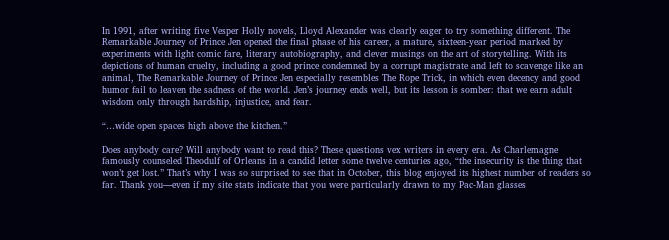In 1991, after writing five Vesper Holly novels, Lloyd Alexander was clearly eager to try something different. The Remarkable Journey of Prince Jen opened the final phase of his career, a mature, sixteen-year period marked by experiments with light comic fare, literary autobiography, and clever musings on the art of storytelling. With its depictions of human cruelty, including a good prince condemned by a corrupt magistrate and left to scavenge like an animal, The Remarkable Journey of Prince Jen especially resembles The Rope Trick, in which even decency and good humor fail to leaven the sadness of the world. Jen’s journey ends well, but its lesson is somber: that we earn adult wisdom only through hardship, injustice, and fear.

“…wide open spaces high above the kitchen.”

Does anybody care? Will anybody want to read this? These questions vex writers in every era. As Charlemagne famously counseled Theodulf of Orleans in a candid letter some twelve centuries ago, “the insecurity is the thing that won’t get lost.” That’s why I was so surprised to see that in October, this blog enjoyed its highest number of readers so far. Thank you—even if my site stats indicate that you were particularly drawn to my Pac-Man glasses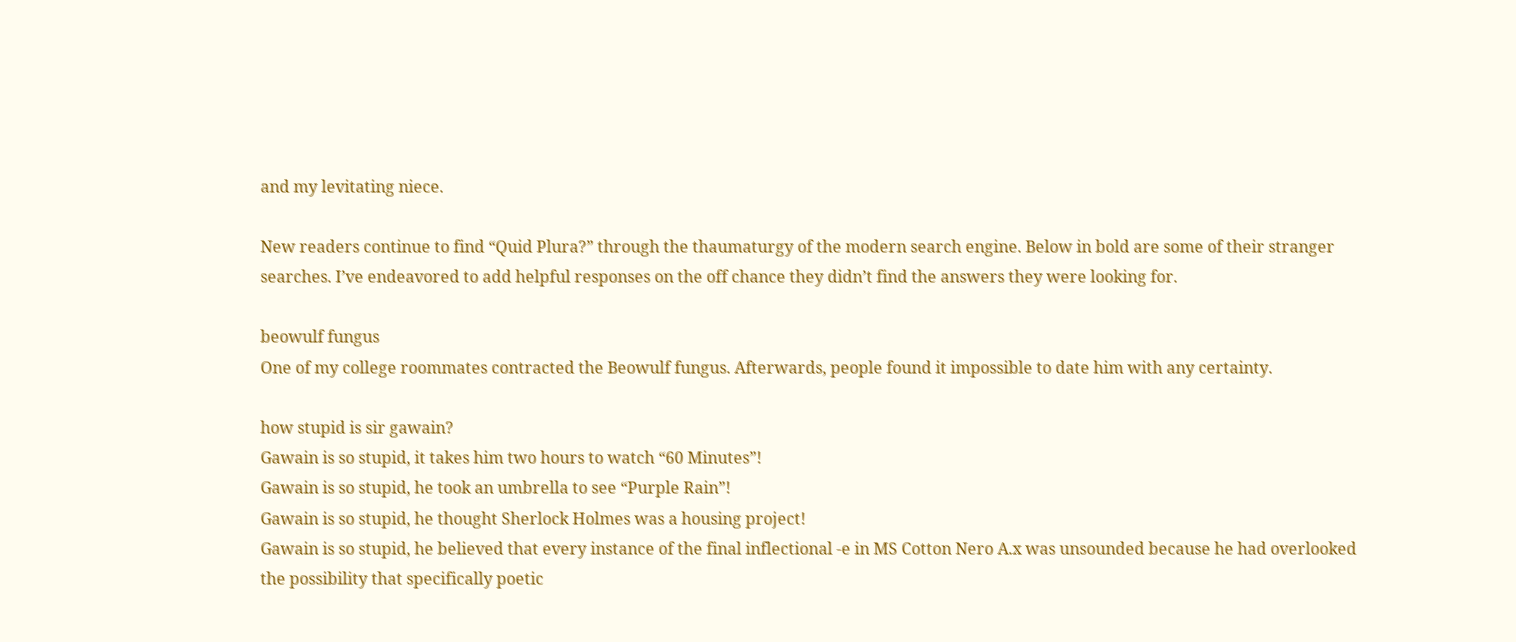and my levitating niece.

New readers continue to find “Quid Plura?” through the thaumaturgy of the modern search engine. Below in bold are some of their stranger searches. I’ve endeavored to add helpful responses on the off chance they didn’t find the answers they were looking for.

beowulf fungus
One of my college roommates contracted the Beowulf fungus. Afterwards, people found it impossible to date him with any certainty.

how stupid is sir gawain?
Gawain is so stupid, it takes him two hours to watch “60 Minutes”!
Gawain is so stupid, he took an umbrella to see “Purple Rain”!
Gawain is so stupid, he thought Sherlock Holmes was a housing project!
Gawain is so stupid, he believed that every instance of the final inflectional -e in MS Cotton Nero A.x was unsounded because he had overlooked the possibility that specifically poetic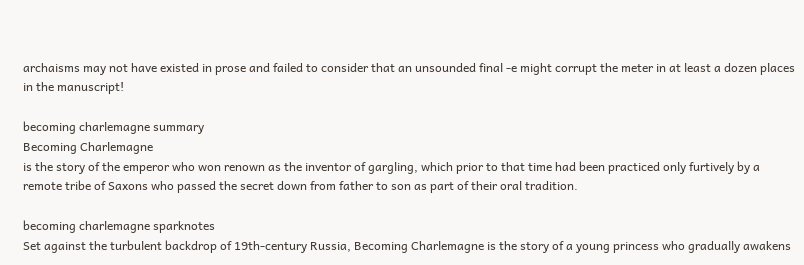archaisms may not have existed in prose and failed to consider that an unsounded final -e might corrupt the meter in at least a dozen places in the manuscript!

becoming charlemagne summary
Becoming Charlemagne
is the story of the emperor who won renown as the inventor of gargling, which prior to that time had been practiced only furtively by a remote tribe of Saxons who passed the secret down from father to son as part of their oral tradition.

becoming charlemagne sparknotes
Set against the turbulent backdrop of 19th-century Russia, Becoming Charlemagne is the story of a young princess who gradually awakens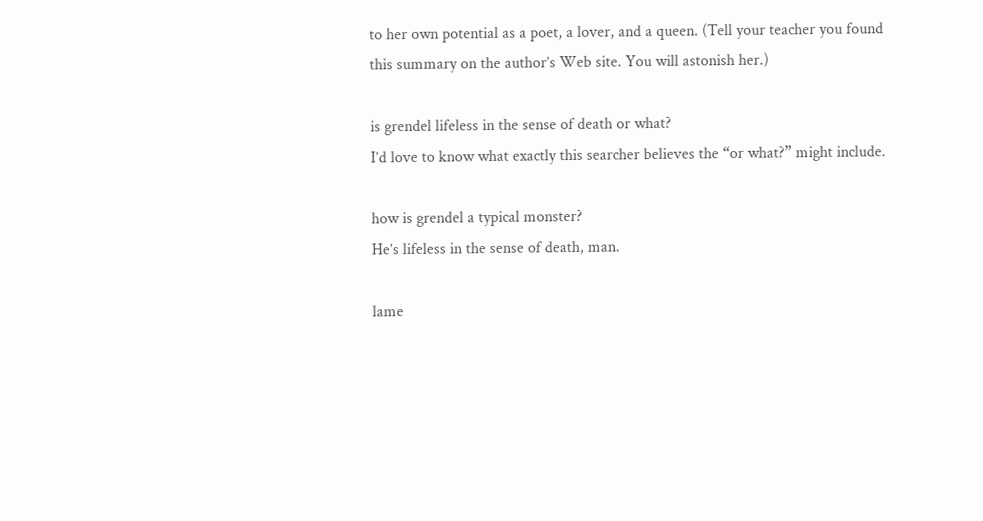to her own potential as a poet, a lover, and a queen. (Tell your teacher you found this summary on the author’s Web site. You will astonish her.)

is grendel lifeless in the sense of death or what?
I’d love to know what exactly this searcher believes the “or what?” might include.

how is grendel a typical monster?
He’s lifeless in the sense of death, man.

lame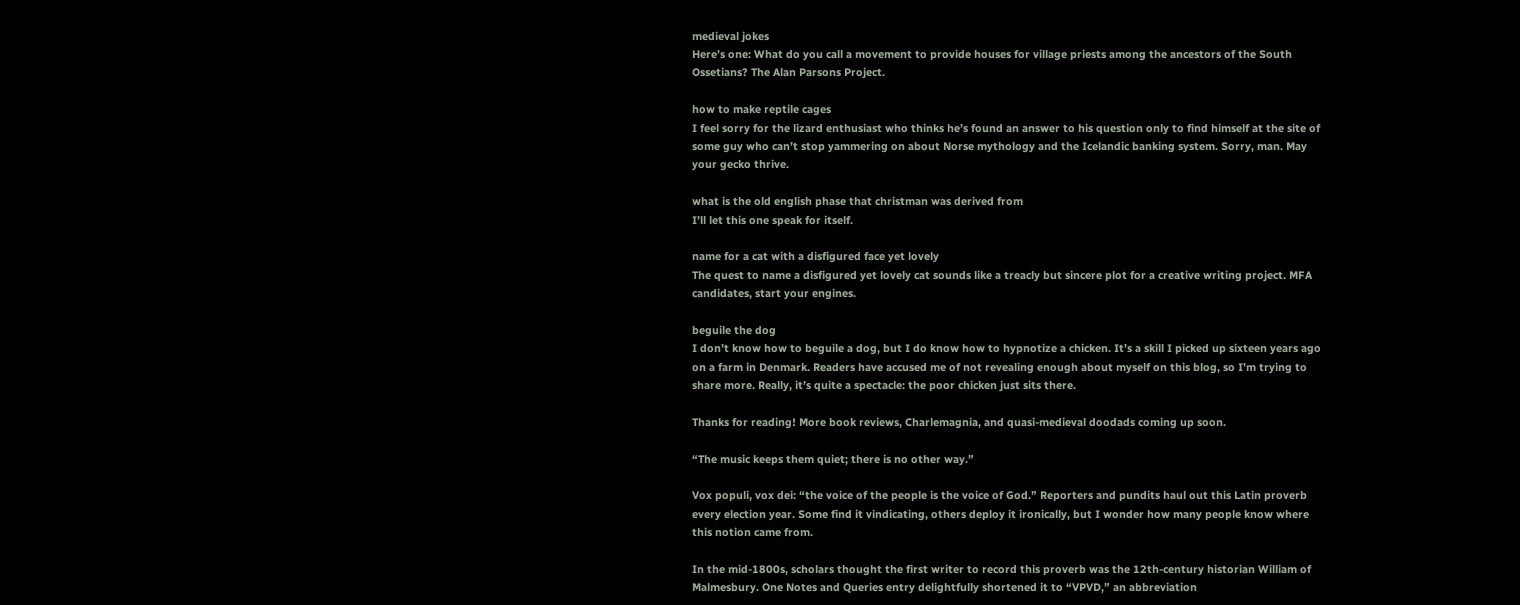medieval jokes
Here’s one: What do you call a movement to provide houses for village priests among the ancestors of the South Ossetians? The Alan Parsons Project.

how to make reptile cages
I feel sorry for the lizard enthusiast who thinks he’s found an answer to his question only to find himself at the site of some guy who can’t stop yammering on about Norse mythology and the Icelandic banking system. Sorry, man. May your gecko thrive.

what is the old english phase that christman was derived from
I’ll let this one speak for itself.

name for a cat with a disfigured face yet lovely
The quest to name a disfigured yet lovely cat sounds like a treacly but sincere plot for a creative writing project. MFA candidates, start your engines.

beguile the dog
I don’t know how to beguile a dog, but I do know how to hypnotize a chicken. It’s a skill I picked up sixteen years ago on a farm in Denmark. Readers have accused me of not revealing enough about myself on this blog, so I’m trying to share more. Really, it’s quite a spectacle: the poor chicken just sits there.

Thanks for reading! More book reviews, Charlemagnia, and quasi-medieval doodads coming up soon.

“The music keeps them quiet; there is no other way.”

Vox populi, vox dei: “the voice of the people is the voice of God.” Reporters and pundits haul out this Latin proverb every election year. Some find it vindicating, others deploy it ironically, but I wonder how many people know where this notion came from.

In the mid-1800s, scholars thought the first writer to record this proverb was the 12th-century historian William of Malmesbury. One Notes and Queries entry delightfully shortened it to “VPVD,” an abbreviation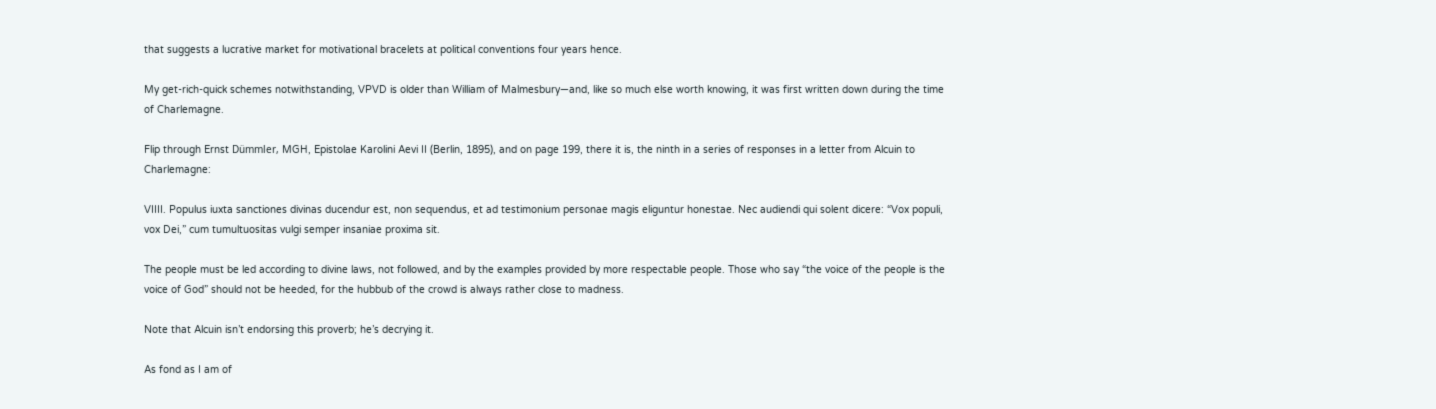that suggests a lucrative market for motivational bracelets at political conventions four years hence.

My get-rich-quick schemes notwithstanding, VPVD is older than William of Malmesbury—and, like so much else worth knowing, it was first written down during the time of Charlemagne.

Flip through Ernst Dümmler, MGH, Epistolae Karolini Aevi II (Berlin, 1895), and on page 199, there it is, the ninth in a series of responses in a letter from Alcuin to Charlemagne:

VIIII. Populus iuxta sanctiones divinas ducendur est, non sequendus, et ad testimonium personae magis eliguntur honestae. Nec audiendi qui solent dicere: “Vox populi, vox Dei,” cum tumultuositas vulgi semper insaniae proxima sit.

The people must be led according to divine laws, not followed, and by the examples provided by more respectable people. Those who say “the voice of the people is the voice of God” should not be heeded, for the hubbub of the crowd is always rather close to madness.

Note that Alcuin isn’t endorsing this proverb; he’s decrying it.

As fond as I am of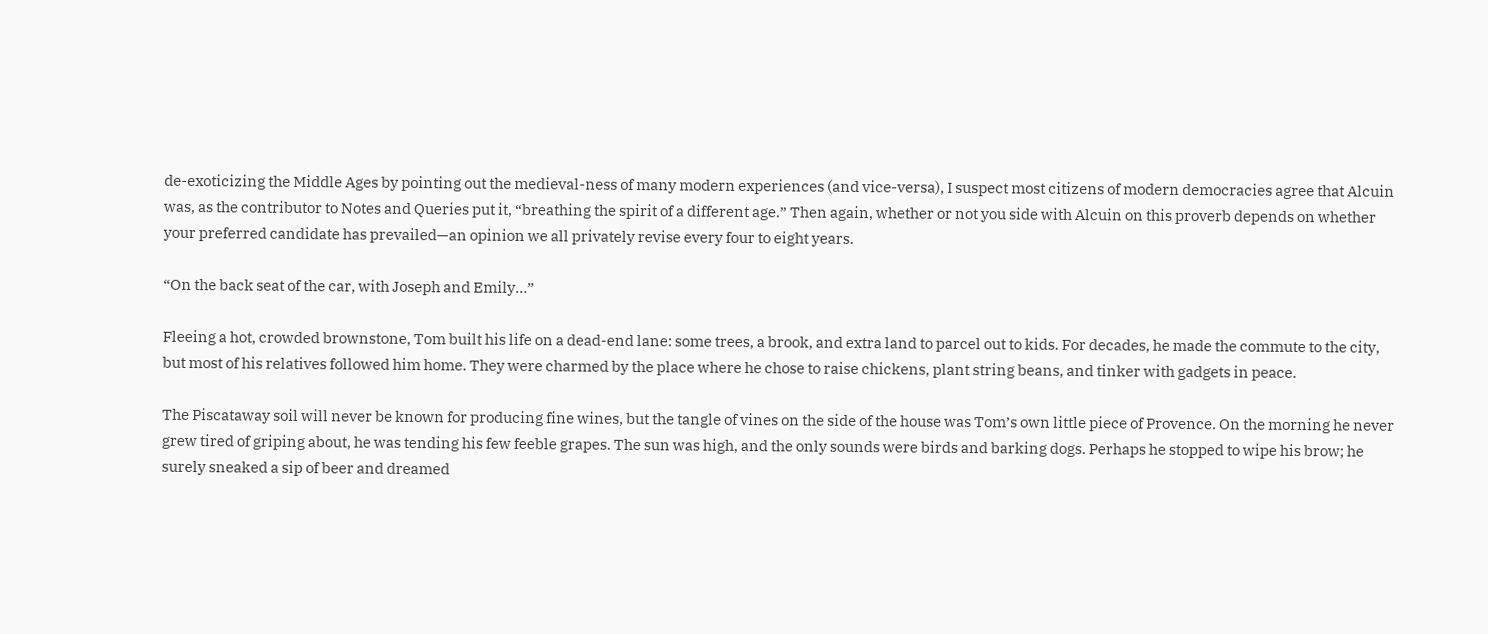de-exoticizing the Middle Ages by pointing out the medieval-ness of many modern experiences (and vice-versa), I suspect most citizens of modern democracies agree that Alcuin was, as the contributor to Notes and Queries put it, “breathing the spirit of a different age.” Then again, whether or not you side with Alcuin on this proverb depends on whether your preferred candidate has prevailed—an opinion we all privately revise every four to eight years.

“On the back seat of the car, with Joseph and Emily…”

Fleeing a hot, crowded brownstone, Tom built his life on a dead-end lane: some trees, a brook, and extra land to parcel out to kids. For decades, he made the commute to the city, but most of his relatives followed him home. They were charmed by the place where he chose to raise chickens, plant string beans, and tinker with gadgets in peace.

The Piscataway soil will never be known for producing fine wines, but the tangle of vines on the side of the house was Tom’s own little piece of Provence. On the morning he never grew tired of griping about, he was tending his few feeble grapes. The sun was high, and the only sounds were birds and barking dogs. Perhaps he stopped to wipe his brow; he surely sneaked a sip of beer and dreamed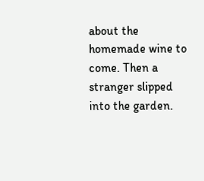about the homemade wine to come. Then a stranger slipped into the garden.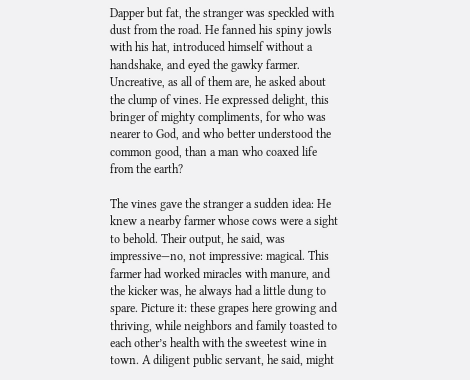Dapper but fat, the stranger was speckled with dust from the road. He fanned his spiny jowls with his hat, introduced himself without a handshake, and eyed the gawky farmer. Uncreative, as all of them are, he asked about the clump of vines. He expressed delight, this bringer of mighty compliments, for who was nearer to God, and who better understood the common good, than a man who coaxed life from the earth?

The vines gave the stranger a sudden idea: He knew a nearby farmer whose cows were a sight to behold. Their output, he said, was impressive—no, not impressive: magical. This farmer had worked miracles with manure, and the kicker was, he always had a little dung to spare. Picture it: these grapes here growing and thriving, while neighbors and family toasted to each other’s health with the sweetest wine in town. A diligent public servant, he said, might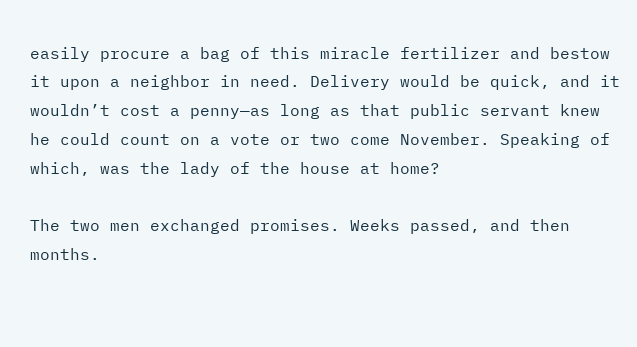easily procure a bag of this miracle fertilizer and bestow it upon a neighbor in need. Delivery would be quick, and it wouldn’t cost a penny—as long as that public servant knew he could count on a vote or two come November. Speaking of which, was the lady of the house at home?

The two men exchanged promises. Weeks passed, and then months.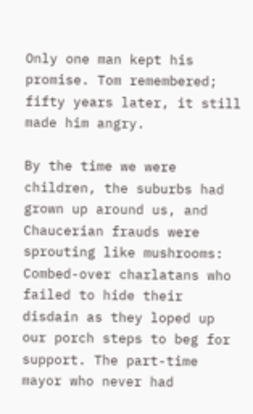Only one man kept his promise. Tom remembered; fifty years later, it still made him angry.

By the time we were children, the suburbs had grown up around us, and Chaucerian frauds were sprouting like mushrooms: Combed-over charlatans who failed to hide their disdain as they loped up our porch steps to beg for support. The part-time mayor who never had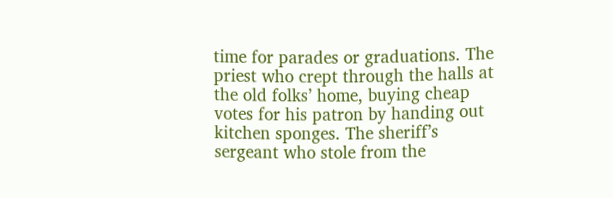time for parades or graduations. The priest who crept through the halls at the old folks’ home, buying cheap votes for his patron by handing out kitchen sponges. The sheriff’s sergeant who stole from the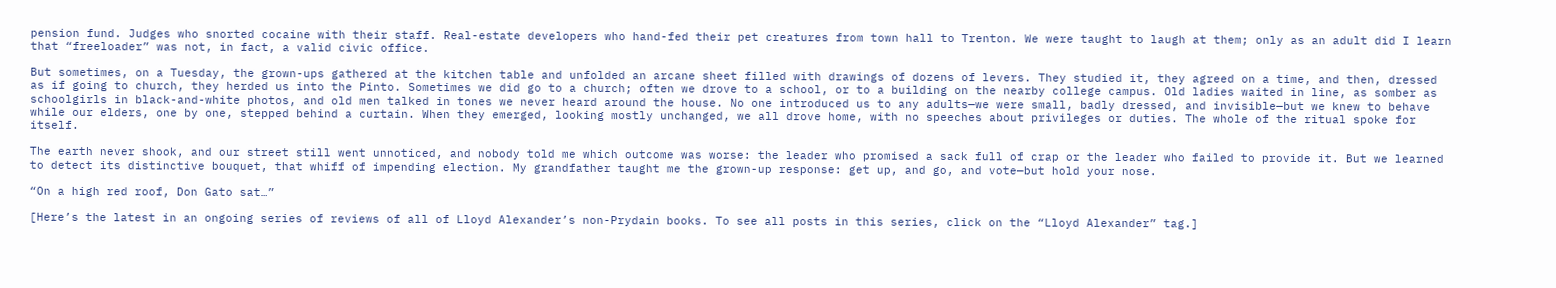pension fund. Judges who snorted cocaine with their staff. Real-estate developers who hand-fed their pet creatures from town hall to Trenton. We were taught to laugh at them; only as an adult did I learn that “freeloader” was not, in fact, a valid civic office.

But sometimes, on a Tuesday, the grown-ups gathered at the kitchen table and unfolded an arcane sheet filled with drawings of dozens of levers. They studied it, they agreed on a time, and then, dressed as if going to church, they herded us into the Pinto. Sometimes we did go to a church; often we drove to a school, or to a building on the nearby college campus. Old ladies waited in line, as somber as schoolgirls in black-and-white photos, and old men talked in tones we never heard around the house. No one introduced us to any adults—we were small, badly dressed, and invisible—but we knew to behave while our elders, one by one, stepped behind a curtain. When they emerged, looking mostly unchanged, we all drove home, with no speeches about privileges or duties. The whole of the ritual spoke for itself.

The earth never shook, and our street still went unnoticed, and nobody told me which outcome was worse: the leader who promised a sack full of crap or the leader who failed to provide it. But we learned to detect its distinctive bouquet, that whiff of impending election. My grandfather taught me the grown-up response: get up, and go, and vote—but hold your nose.

“On a high red roof, Don Gato sat…”

[Here’s the latest in an ongoing series of reviews of all of Lloyd Alexander’s non-Prydain books. To see all posts in this series, click on the “Lloyd Alexander” tag.]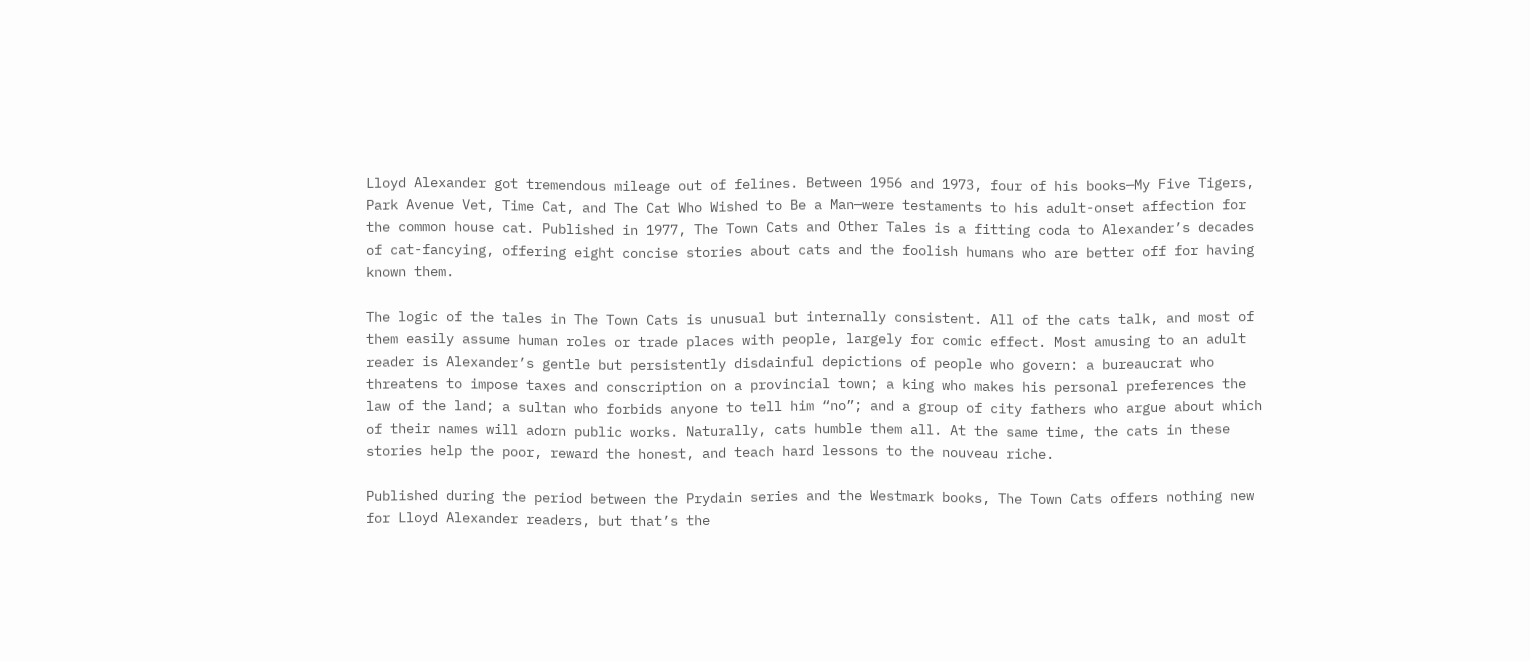Lloyd Alexander got tremendous mileage out of felines. Between 1956 and 1973, four of his books—My Five Tigers, Park Avenue Vet, Time Cat, and The Cat Who Wished to Be a Man—were testaments to his adult-onset affection for the common house cat. Published in 1977, The Town Cats and Other Tales is a fitting coda to Alexander’s decades of cat-fancying, offering eight concise stories about cats and the foolish humans who are better off for having known them.

The logic of the tales in The Town Cats is unusual but internally consistent. All of the cats talk, and most of them easily assume human roles or trade places with people, largely for comic effect. Most amusing to an adult reader is Alexander’s gentle but persistently disdainful depictions of people who govern: a bureaucrat who threatens to impose taxes and conscription on a provincial town; a king who makes his personal preferences the law of the land; a sultan who forbids anyone to tell him “no”; and a group of city fathers who argue about which of their names will adorn public works. Naturally, cats humble them all. At the same time, the cats in these stories help the poor, reward the honest, and teach hard lessons to the nouveau riche.

Published during the period between the Prydain series and the Westmark books, The Town Cats offers nothing new for Lloyd Alexander readers, but that’s the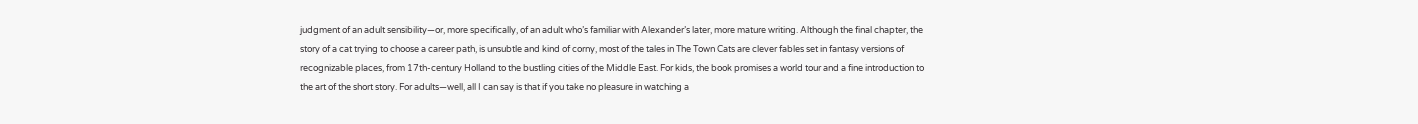judgment of an adult sensibility—or, more specifically, of an adult who’s familiar with Alexander’s later, more mature writing. Although the final chapter, the story of a cat trying to choose a career path, is unsubtle and kind of corny, most of the tales in The Town Cats are clever fables set in fantasy versions of recognizable places, from 17th-century Holland to the bustling cities of the Middle East. For kids, the book promises a world tour and a fine introduction to the art of the short story. For adults—well, all I can say is that if you take no pleasure in watching a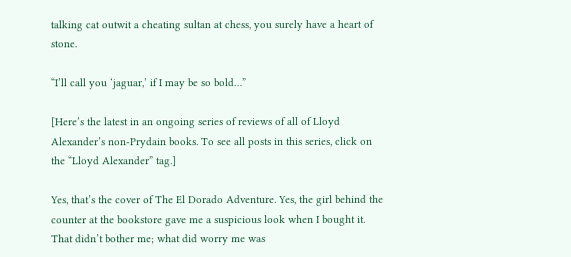talking cat outwit a cheating sultan at chess, you surely have a heart of stone.

“I’ll call you ‘jaguar,’ if I may be so bold…”

[Here’s the latest in an ongoing series of reviews of all of Lloyd Alexander’s non-Prydain books. To see all posts in this series, click on the “Lloyd Alexander” tag.]

Yes, that’s the cover of The El Dorado Adventure. Yes, the girl behind the counter at the bookstore gave me a suspicious look when I bought it. That didn’t bother me; what did worry me was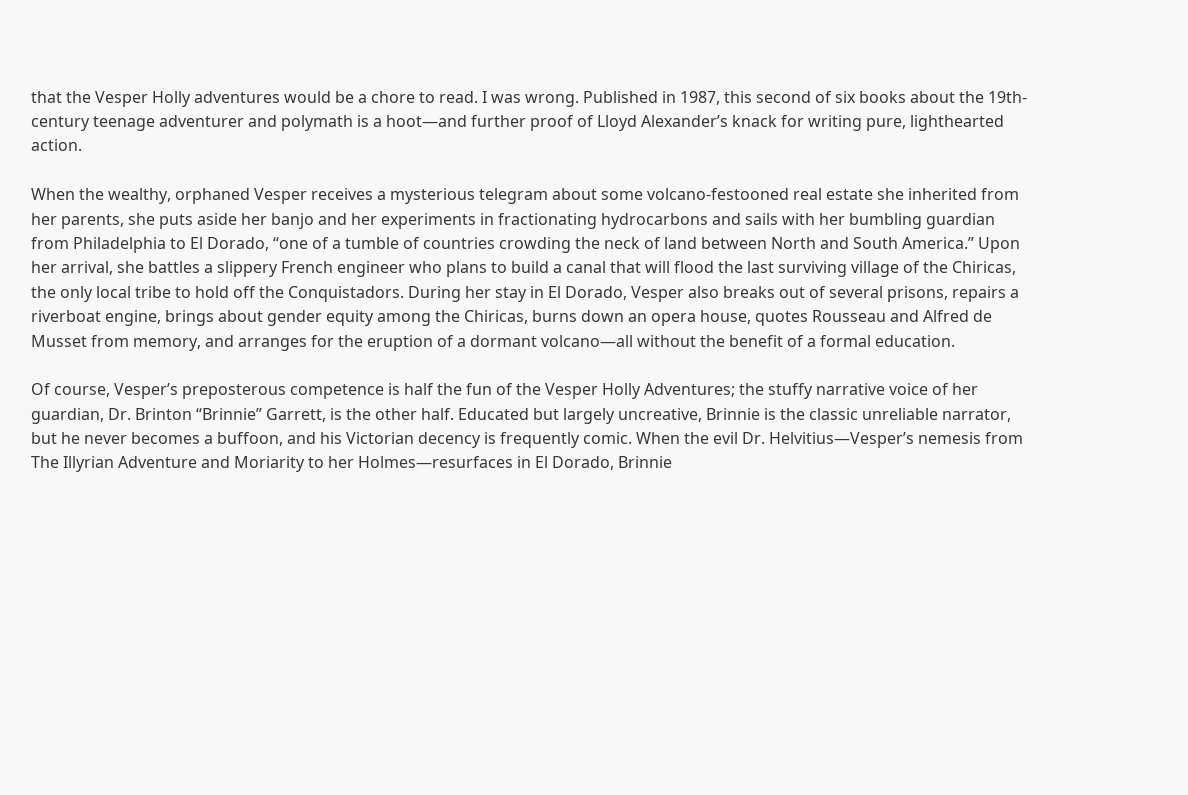that the Vesper Holly adventures would be a chore to read. I was wrong. Published in 1987, this second of six books about the 19th-century teenage adventurer and polymath is a hoot—and further proof of Lloyd Alexander’s knack for writing pure, lighthearted action.

When the wealthy, orphaned Vesper receives a mysterious telegram about some volcano-festooned real estate she inherited from her parents, she puts aside her banjo and her experiments in fractionating hydrocarbons and sails with her bumbling guardian from Philadelphia to El Dorado, “one of a tumble of countries crowding the neck of land between North and South America.” Upon her arrival, she battles a slippery French engineer who plans to build a canal that will flood the last surviving village of the Chiricas, the only local tribe to hold off the Conquistadors. During her stay in El Dorado, Vesper also breaks out of several prisons, repairs a riverboat engine, brings about gender equity among the Chiricas, burns down an opera house, quotes Rousseau and Alfred de Musset from memory, and arranges for the eruption of a dormant volcano—all without the benefit of a formal education.

Of course, Vesper’s preposterous competence is half the fun of the Vesper Holly Adventures; the stuffy narrative voice of her guardian, Dr. Brinton “Brinnie” Garrett, is the other half. Educated but largely uncreative, Brinnie is the classic unreliable narrator, but he never becomes a buffoon, and his Victorian decency is frequently comic. When the evil Dr. Helvitius—Vesper’s nemesis from The Illyrian Adventure and Moriarity to her Holmes—resurfaces in El Dorado, Brinnie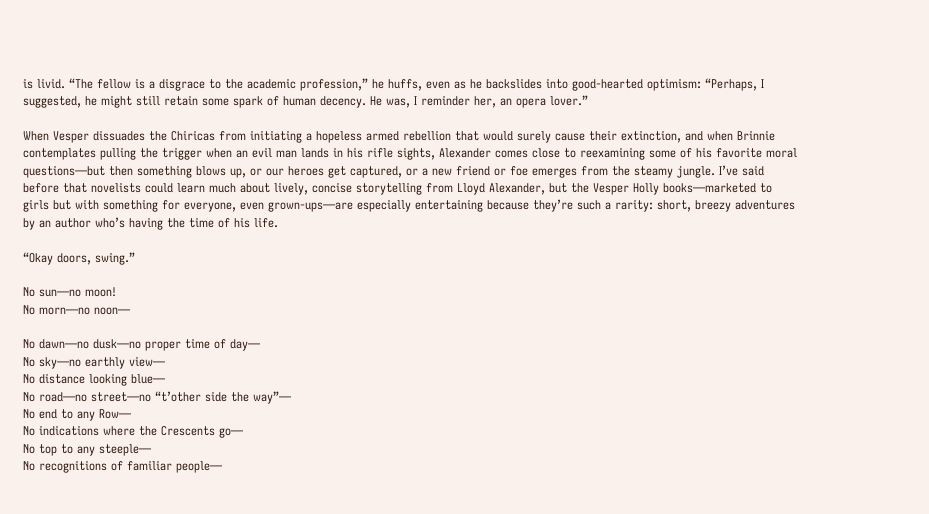is livid. “The fellow is a disgrace to the academic profession,” he huffs, even as he backslides into good-hearted optimism: “Perhaps, I suggested, he might still retain some spark of human decency. He was, I reminder her, an opera lover.”

When Vesper dissuades the Chiricas from initiating a hopeless armed rebellion that would surely cause their extinction, and when Brinnie contemplates pulling the trigger when an evil man lands in his rifle sights, Alexander comes close to reexamining some of his favorite moral questions—but then something blows up, or our heroes get captured, or a new friend or foe emerges from the steamy jungle. I’ve said before that novelists could learn much about lively, concise storytelling from Lloyd Alexander, but the Vesper Holly books—marketed to girls but with something for everyone, even grown-ups—are especially entertaining because they’re such a rarity: short, breezy adventures by an author who’s having the time of his life.

“Okay doors, swing.”

No sun—no moon!
No morn—no noon—

No dawn—no dusk—no proper time of day—
No sky—no earthly view—
No distance looking blue—
No road—no street—no “t’other side the way”—
No end to any Row—
No indications where the Crescents go—
No top to any steeple—
No recognitions of familiar people—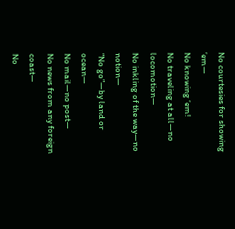No courtesies for showing ‘em—
No knowing ‘em!
No traveling at all—no locomotion—
No inkling of the way—no notion—
“No go”—by land or ocean—
No mail—no post—
No news from any foreign coast—
No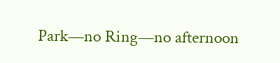Park—no Ring—no afternoon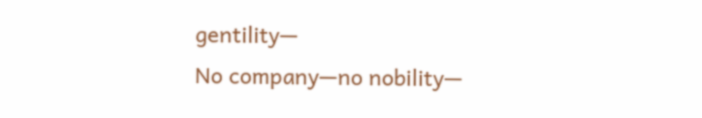gentility—
No company—no nobility—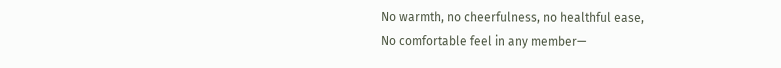No warmth, no cheerfulness, no healthful ease,
No comfortable feel in any member—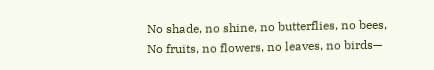No shade, no shine, no butterflies, no bees,
No fruits, no flowers, no leaves, no birds—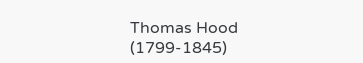Thomas Hood (1799-1845)